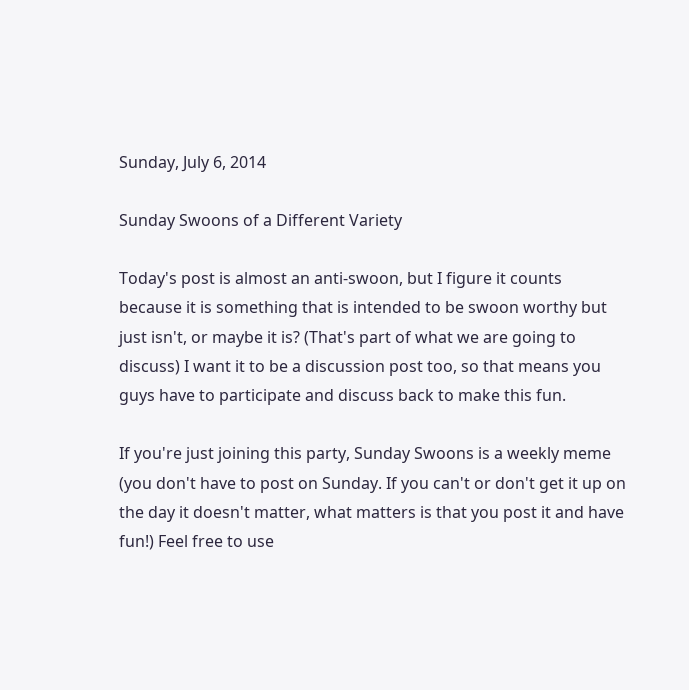Sunday, July 6, 2014

Sunday Swoons of a Different Variety

Today's post is almost an anti-swoon, but I figure it counts because it is something that is intended to be swoon worthy but just isn't, or maybe it is? (That's part of what we are going to discuss) I want it to be a discussion post too, so that means you guys have to participate and discuss back to make this fun.

If you're just joining this party, Sunday Swoons is a weekly meme (you don't have to post on Sunday. If you can't or don't get it up on the day it doesn't matter, what matters is that you post it and have fun!) Feel free to use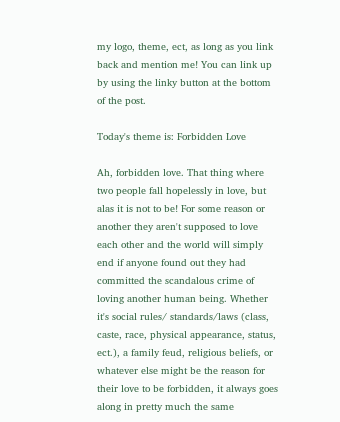my logo, theme, ect, as long as you link back and mention me! You can link up by using the linky button at the bottom of the post.

Today's theme is: Forbidden Love

Ah, forbidden love. That thing where two people fall hopelessly in love, but alas it is not to be! For some reason or another they aren't supposed to love each other and the world will simply end if anyone found out they had committed the scandalous crime of loving another human being. Whether it's social rules/ standards/laws (class, caste, race, physical appearance, status, ect.), a family feud, religious beliefs, or whatever else might be the reason for their love to be forbidden, it always goes along in pretty much the same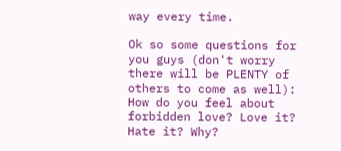way every time.

Ok so some questions for you guys (don't worry there will be PLENTY of others to come as well): How do you feel about forbidden love? Love it? Hate it? Why?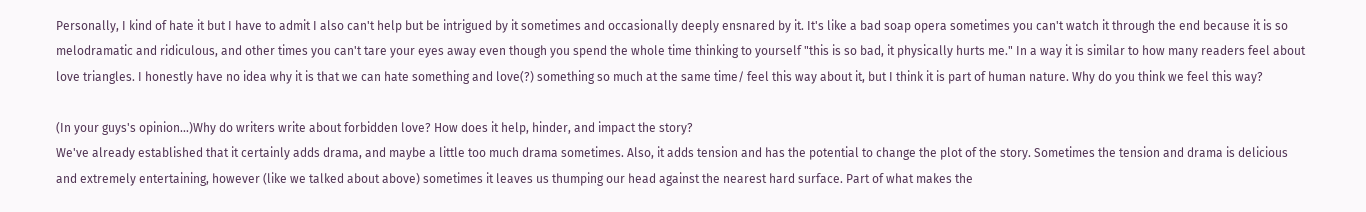Personally, I kind of hate it but I have to admit I also can't help but be intrigued by it sometimes and occasionally deeply ensnared by it. It's like a bad soap opera sometimes you can't watch it through the end because it is so melodramatic and ridiculous, and other times you can't tare your eyes away even though you spend the whole time thinking to yourself "this is so bad, it physically hurts me." In a way it is similar to how many readers feel about love triangles. I honestly have no idea why it is that we can hate something and love(?) something so much at the same time/ feel this way about it, but I think it is part of human nature. Why do you think we feel this way?

(In your guys's opinion...)Why do writers write about forbidden love? How does it help, hinder, and impact the story?
We've already established that it certainly adds drama, and maybe a little too much drama sometimes. Also, it adds tension and has the potential to change the plot of the story. Sometimes the tension and drama is delicious and extremely entertaining, however (like we talked about above) sometimes it leaves us thumping our head against the nearest hard surface. Part of what makes the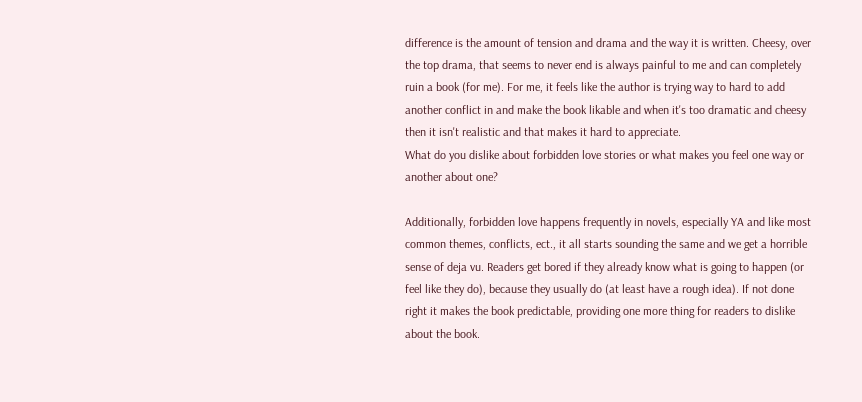difference is the amount of tension and drama and the way it is written. Cheesy, over the top drama, that seems to never end is always painful to me and can completely ruin a book (for me). For me, it feels like the author is trying way to hard to add another conflict in and make the book likable and when it's too dramatic and cheesy then it isn't realistic and that makes it hard to appreciate.
What do you dislike about forbidden love stories or what makes you feel one way or another about one?

Additionally, forbidden love happens frequently in novels, especially YA and like most common themes, conflicts, ect., it all starts sounding the same and we get a horrible sense of deja vu. Readers get bored if they already know what is going to happen (or feel like they do), because they usually do (at least have a rough idea). If not done right it makes the book predictable, providing one more thing for readers to dislike about the book.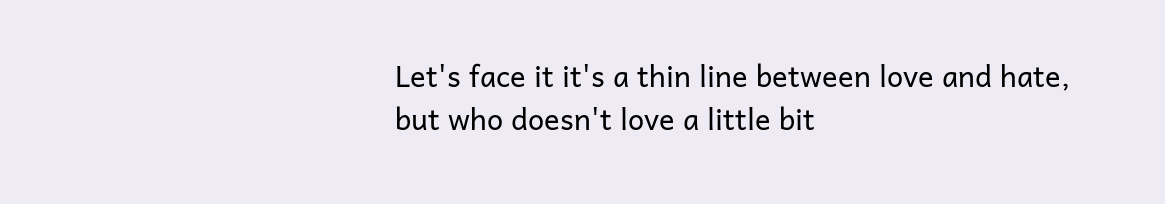Let's face it it's a thin line between love and hate, but who doesn't love a little bit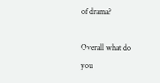of drama?

Overall what do you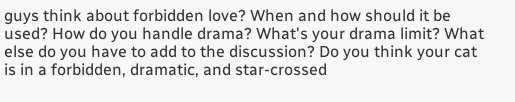guys think about forbidden love? When and how should it be used? How do you handle drama? What's your drama limit? What else do you have to add to the discussion? Do you think your cat is in a forbidden, dramatic, and star-crossed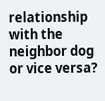relationship with the neighbor dog or vice versa?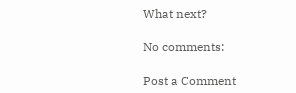What next?

No comments:

Post a Comment